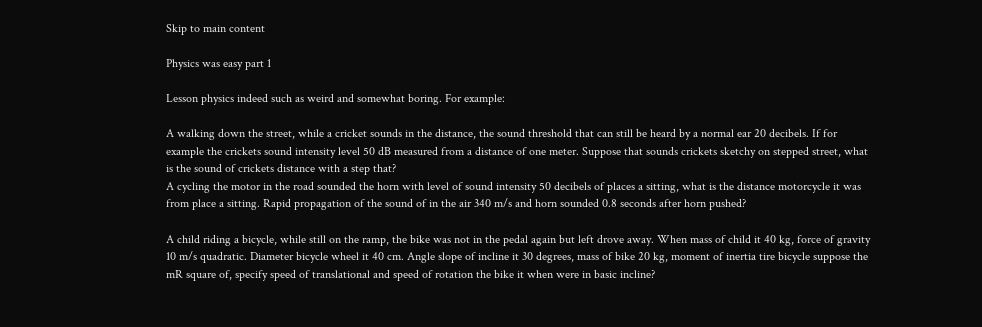Skip to main content

Physics was easy part 1

Lesson physics indeed such as weird and somewhat boring. For example:

A walking down the street, while a cricket sounds in the distance, the sound threshold that can still be heard by a normal ear 20 decibels. If for example the crickets sound intensity level 50 dB measured from a distance of one meter. Suppose that sounds crickets sketchy on stepped street, what is the sound of crickets distance with a step that?
A cycling the motor in the road sounded the horn with level of sound intensity 50 decibels of places a sitting, what is the distance motorcycle it was from place a sitting. Rapid propagation of the sound of in the air 340 m/s and horn sounded 0.8 seconds after horn pushed?

A child riding a bicycle, while still on the ramp, the bike was not in the pedal again but left drove away. When mass of child it 40 kg, force of gravity 10 m/s quadratic. Diameter bicycle wheel it 40 cm. Angle slope of incline it 30 degrees, mass of bike 20 kg, moment of inertia tire bicycle suppose the mR square of, specify speed of translational and speed of rotation the bike it when were in basic incline?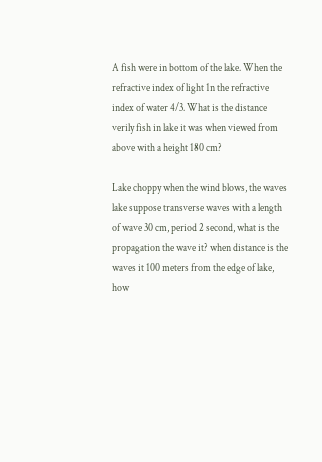A fish were in bottom of the lake. When the refractive index of light 1n the refractive index of water 4/3. What is the distance verily fish in lake it was when viewed from above with a height 180 cm?

Lake choppy when the wind blows, the waves lake suppose transverse waves with a length of wave 30 cm, period 2 second, what is the propagation the wave it? when distance is the waves it 100 meters from the edge of lake, how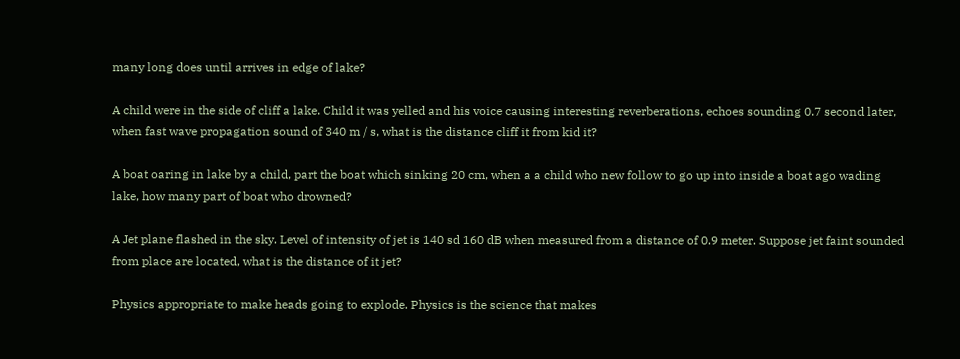many long does until arrives in edge of lake?

A child were in the side of cliff a lake. Child it was yelled and his voice causing interesting reverberations, echoes sounding 0.7 second later, when fast wave propagation sound of 340 m / s, what is the distance cliff it from kid it?

A boat oaring in lake by a child, part the boat which sinking 20 cm, when a a child who new follow to go up into inside a boat ago wading lake, how many part of boat who drowned?

A Jet plane flashed in the sky. Level of intensity of jet is 140 sd 160 dB when measured from a distance of 0.9 meter. Suppose jet faint sounded from place are located, what is the distance of it jet?

Physics appropriate to make heads going to explode. Physics is the science that makes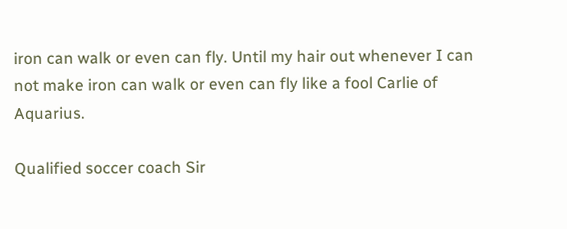iron can walk or even can fly. Until my hair out whenever I can not make iron can walk or even can fly like a fool Carlie of Aquarius.

Qualified soccer coach Sir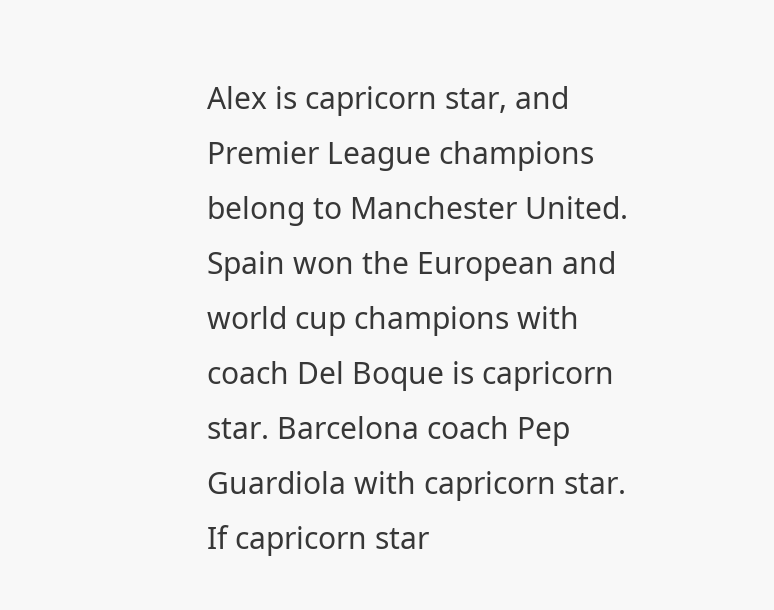Alex is capricorn star, and Premier League champions belong to Manchester United. Spain won the European and world cup champions with coach Del Boque is capricorn star. Barcelona coach Pep Guardiola with capricorn star. If capricorn star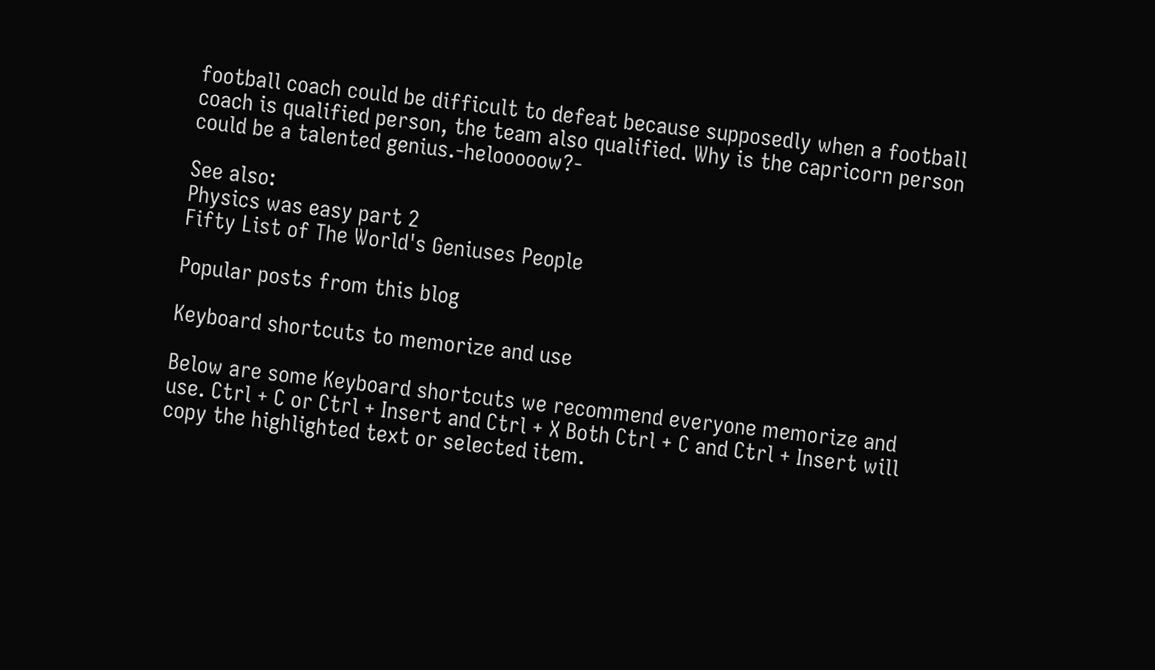football coach could be difficult to defeat because supposedly when a football coach is qualified person, the team also qualified. Why is the capricorn person could be a talented genius.-helooooow?-

See also:
Physics was easy part 2
Fifty List of The World's Geniuses People

Popular posts from this blog

Keyboard shortcuts to memorize and use

Below are some Keyboard shortcuts we recommend everyone memorize and use. Ctrl + C or Ctrl + Insert and Ctrl + X Both Ctrl + C and Ctrl + Insert will copy the highlighted text or selected item.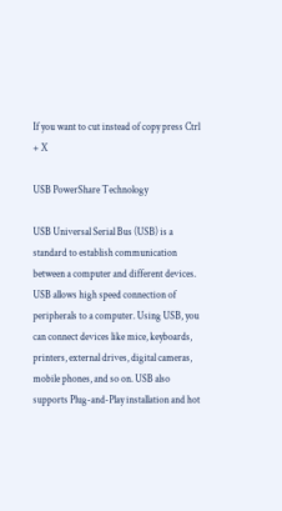If you want to cut instead of copy press Ctrl + X

USB PowerShare Technology

USB Universal Serial Bus (USB) is a standard to establish communication between a computer and different devices. USB allows high speed connection of peripherals to a computer. Using USB, you can connect devices like mice, keyboards, printers, external drives, digital cameras, mobile phones, and so on. USB also supports Plug-and-Play installation and hot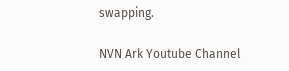swapping.

NVN Ark Youtube Channel